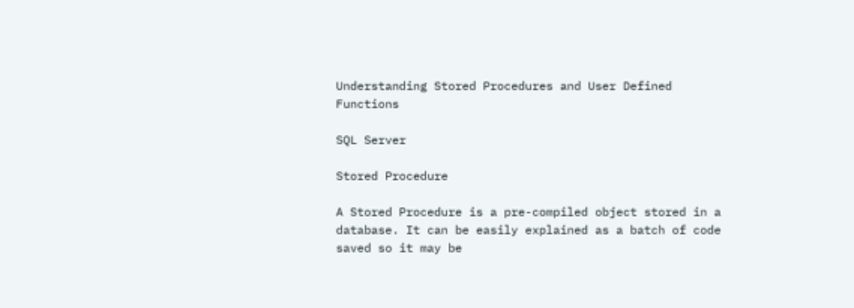Understanding Stored Procedures and User Defined Functions

SQL Server

Stored Procedure

A Stored Procedure is a pre-compiled object stored in a database. It can be easily explained as a batch of code saved so it may be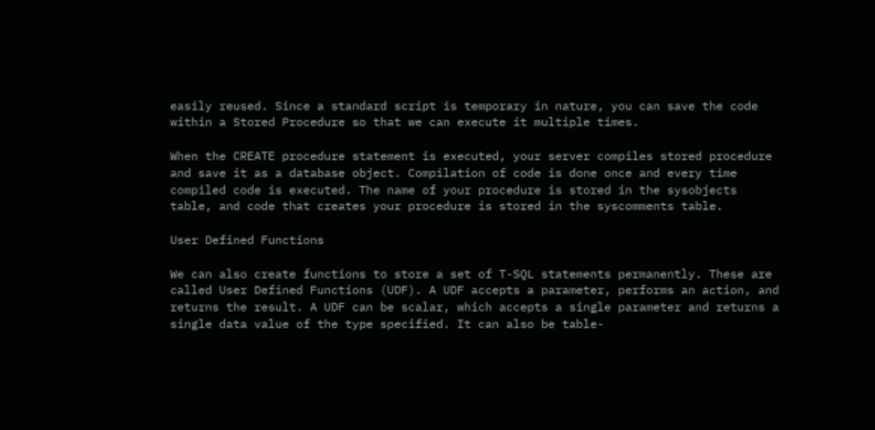easily reused. Since a standard script is temporary in nature, you can save the code within a Stored Procedure so that we can execute it multiple times.

When the CREATE procedure statement is executed, your server compiles stored procedure and save it as a database object. Compilation of code is done once and every time compiled code is executed. The name of your procedure is stored in the sysobjects table, and code that creates your procedure is stored in the syscomments table.

User Defined Functions

We can also create functions to store a set of T-SQL statements permanently. These are called User Defined Functions (UDF). A UDF accepts a parameter, performs an action, and returns the result. A UDF can be scalar, which accepts a single parameter and returns a single data value of the type specified. It can also be table-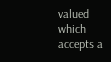valued which accepts a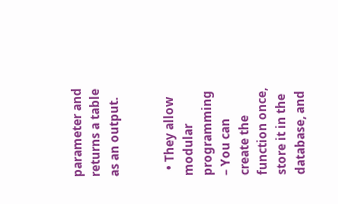parameter and returns a table as an output.


  • They allow modular programming – You can create the function once, store it in the database, and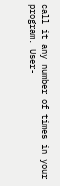call it any number of times in your program. User-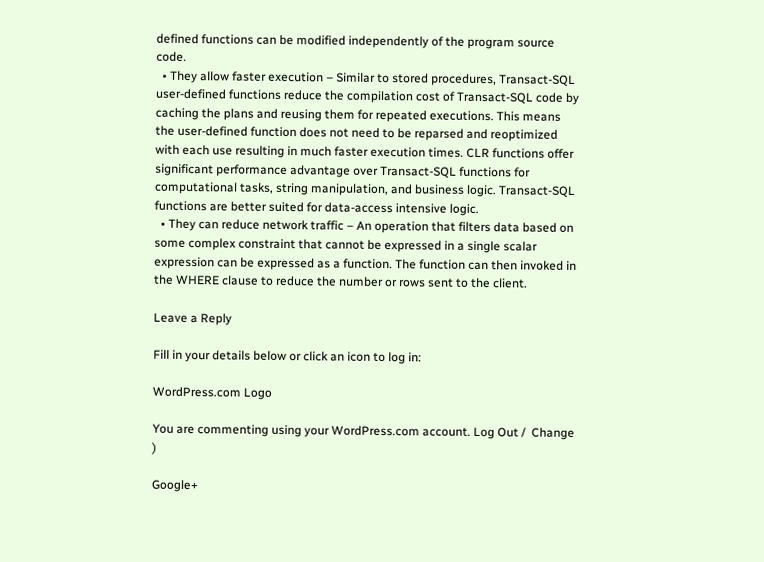defined functions can be modified independently of the program source code.
  • They allow faster execution – Similar to stored procedures, Transact-SQL user-defined functions reduce the compilation cost of Transact-SQL code by caching the plans and reusing them for repeated executions. This means the user-defined function does not need to be reparsed and reoptimized with each use resulting in much faster execution times. CLR functions offer significant performance advantage over Transact-SQL functions for computational tasks, string manipulation, and business logic. Transact-SQL functions are better suited for data-access intensive logic.
  • They can reduce network traffic – An operation that filters data based on some complex constraint that cannot be expressed in a single scalar expression can be expressed as a function. The function can then invoked in the WHERE clause to reduce the number or rows sent to the client.

Leave a Reply

Fill in your details below or click an icon to log in:

WordPress.com Logo

You are commenting using your WordPress.com account. Log Out /  Change )

Google+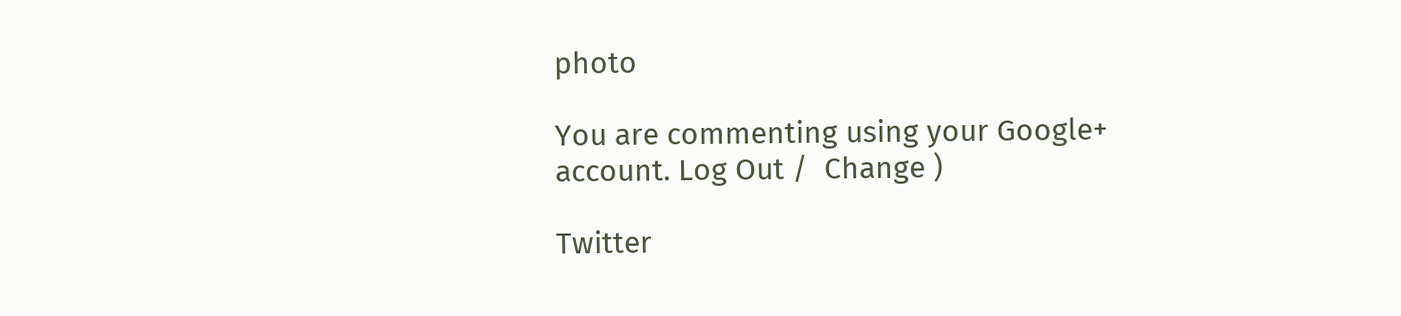photo

You are commenting using your Google+ account. Log Out /  Change )

Twitter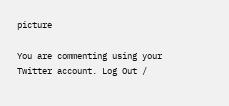picture

You are commenting using your Twitter account. Log Out /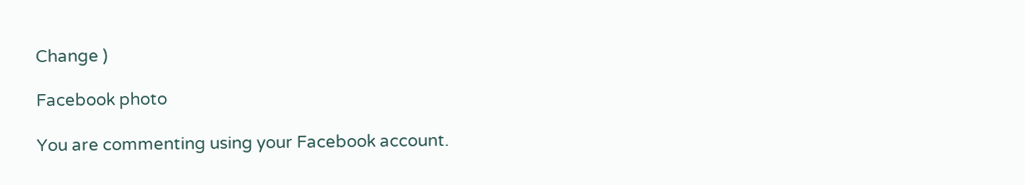Change )

Facebook photo

You are commenting using your Facebook account.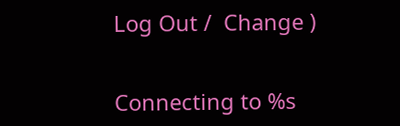Log Out /  Change )


Connecting to %s